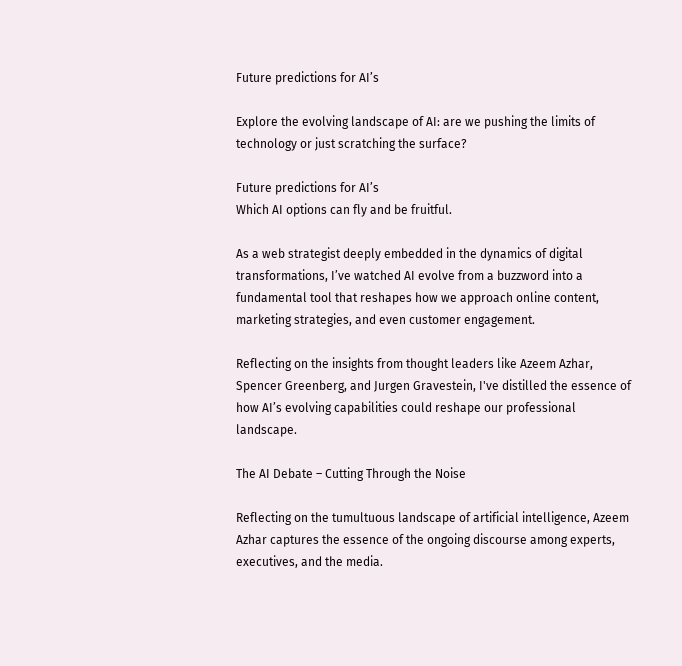Future predictions for AI’s

Explore the evolving landscape of AI: are we pushing the limits of technology or just scratching the surface?

Future predictions for AI’s
Which AI options can fly and be fruitful.

As a web strategist deeply embedded in the dynamics of digital transformations, I’ve watched AI evolve from a buzzword into a fundamental tool that reshapes how we approach online content, marketing strategies, and even customer engagement.

Reflecting on the insights from thought leaders like Azeem Azhar, Spencer Greenberg, and Jurgen Gravestein, I've distilled the essence of how AI’s evolving capabilities could reshape our professional landscape.

The AI Debate – Cutting Through the Noise

Reflecting on the tumultuous landscape of artificial intelligence, Azeem Azhar captures the essence of the ongoing discourse among experts, executives, and the media.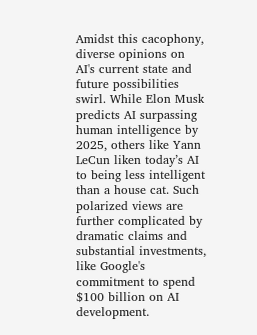Amidst this cacophony, diverse opinions on AI's current state and future possibilities swirl. While Elon Musk predicts AI surpassing human intelligence by 2025, others like Yann LeCun liken today’s AI to being less intelligent than a house cat. Such polarized views are further complicated by dramatic claims and substantial investments, like Google's commitment to spend $100 billion on AI development.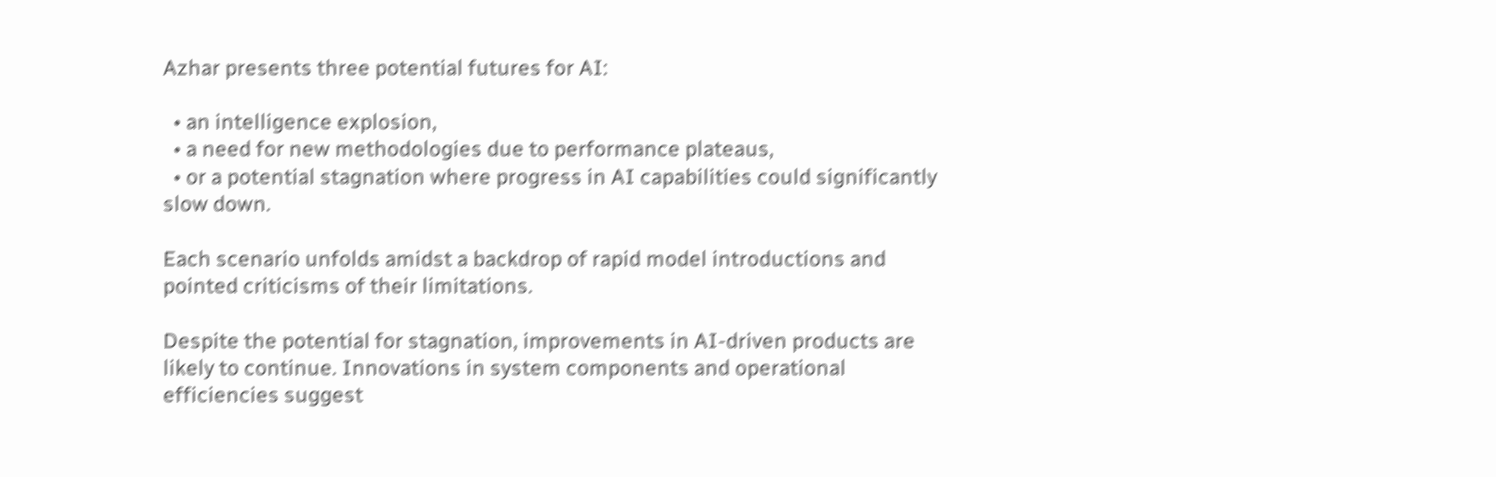Azhar presents three potential futures for AI:

  • an intelligence explosion,
  • a need for new methodologies due to performance plateaus,
  • or a potential stagnation where progress in AI capabilities could significantly slow down.

Each scenario unfolds amidst a backdrop of rapid model introductions and pointed criticisms of their limitations.

Despite the potential for stagnation, improvements in AI-driven products are likely to continue. Innovations in system components and operational efficiencies suggest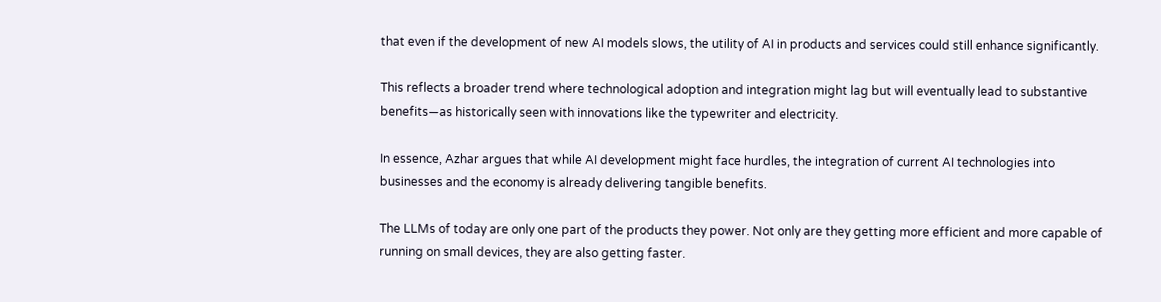that even if the development of new AI models slows, the utility of AI in products and services could still enhance significantly.

This reflects a broader trend where technological adoption and integration might lag but will eventually lead to substantive benefits—as historically seen with innovations like the typewriter and electricity.

In essence, Azhar argues that while AI development might face hurdles, the integration of current AI technologies into businesses and the economy is already delivering tangible benefits.

The LLMs of today are only one part of the products they power. Not only are they getting more efficient and more capable of running on small devices, they are also getting faster.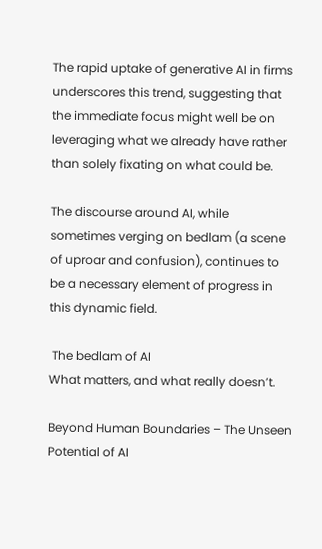The rapid uptake of generative AI in firms underscores this trend, suggesting that the immediate focus might well be on leveraging what we already have rather than solely fixating on what could be.

The discourse around AI, while sometimes verging on bedlam (a scene of uproar and confusion), continues to be a necessary element of progress in this dynamic field.

 The bedlam of AI
What matters, and what really doesn’t.

Beyond Human Boundaries – The Unseen Potential of AI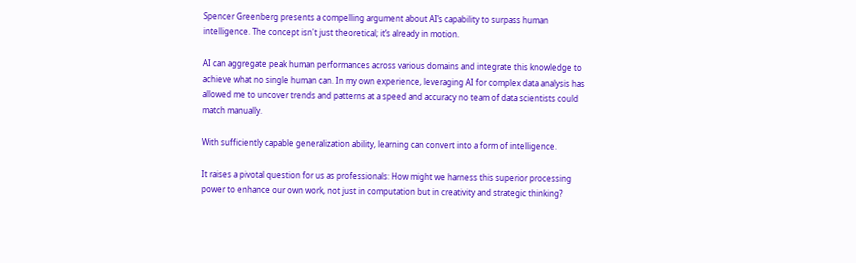Spencer Greenberg presents a compelling argument about AI’s capability to surpass human intelligence. The concept isn't just theoretical; it’s already in motion.

AI can aggregate peak human performances across various domains and integrate this knowledge to achieve what no single human can. In my own experience, leveraging AI for complex data analysis has allowed me to uncover trends and patterns at a speed and accuracy no team of data scientists could match manually.

With sufficiently capable generalization ability, learning can convert into a form of intelligence.

It raises a pivotal question for us as professionals: How might we harness this superior processing power to enhance our own work, not just in computation but in creativity and strategic thinking?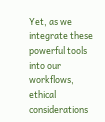Yet, as we integrate these powerful tools into our workflows, ethical considerations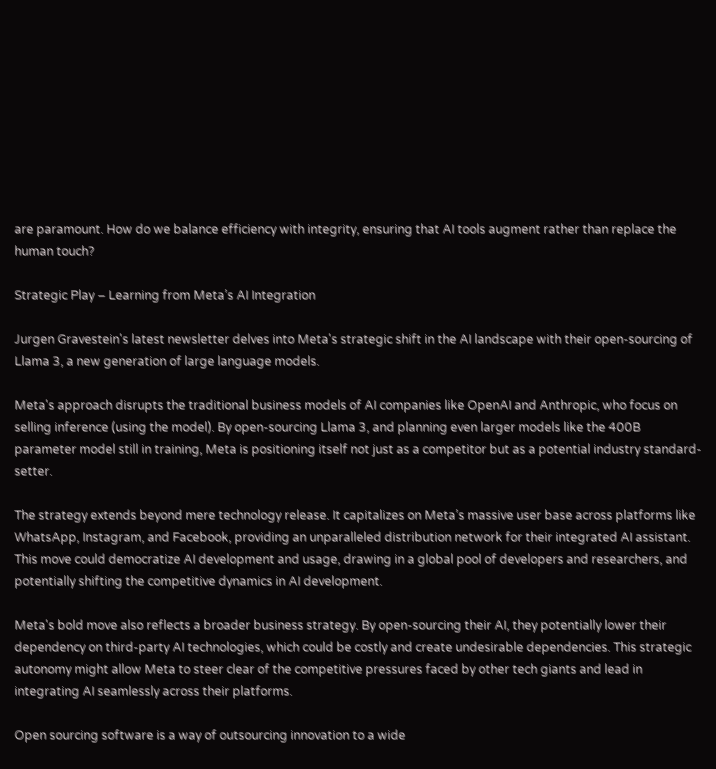are paramount. How do we balance efficiency with integrity, ensuring that AI tools augment rather than replace the human touch?

Strategic Play – Learning from Meta’s AI Integration

Jurgen Gravestein's latest newsletter delves into Meta's strategic shift in the AI landscape with their open-sourcing of Llama 3, a new generation of large language models.

Meta's approach disrupts the traditional business models of AI companies like OpenAI and Anthropic, who focus on selling inference (using the model). By open-sourcing Llama 3, and planning even larger models like the 400B parameter model still in training, Meta is positioning itself not just as a competitor but as a potential industry standard-setter.

The strategy extends beyond mere technology release. It capitalizes on Meta’s massive user base across platforms like WhatsApp, Instagram, and Facebook, providing an unparalleled distribution network for their integrated AI assistant. This move could democratize AI development and usage, drawing in a global pool of developers and researchers, and potentially shifting the competitive dynamics in AI development.

Meta's bold move also reflects a broader business strategy. By open-sourcing their AI, they potentially lower their dependency on third-party AI technologies, which could be costly and create undesirable dependencies. This strategic autonomy might allow Meta to steer clear of the competitive pressures faced by other tech giants and lead in integrating AI seamlessly across their platforms.

Open sourcing software is a way of outsourcing innovation to a wide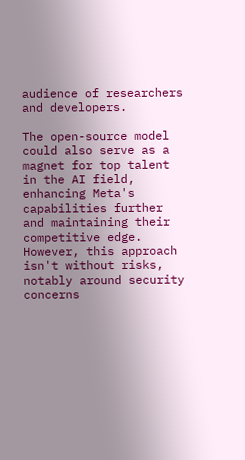audience of researchers and developers.

The open-source model could also serve as a magnet for top talent in the AI field, enhancing Meta's capabilities further and maintaining their competitive edge. However, this approach isn't without risks, notably around security concerns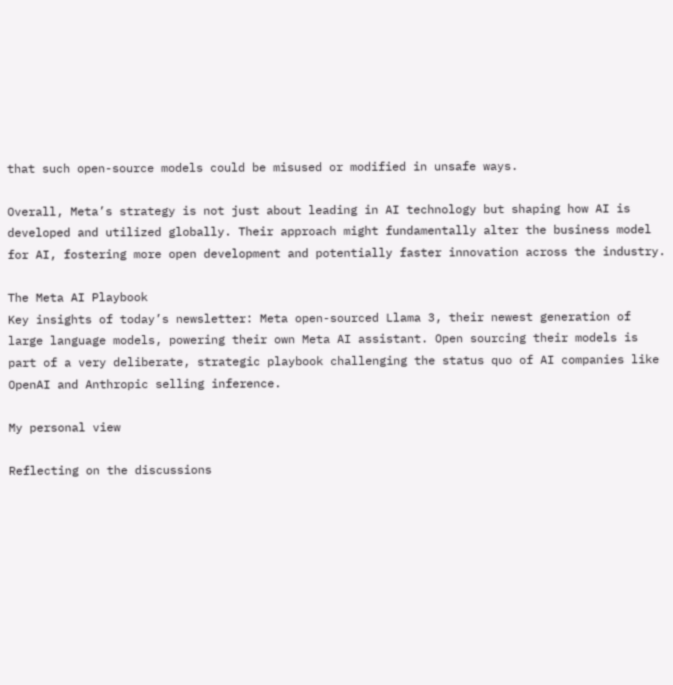that such open-source models could be misused or modified in unsafe ways.

Overall, Meta’s strategy is not just about leading in AI technology but shaping how AI is developed and utilized globally. Their approach might fundamentally alter the business model for AI, fostering more open development and potentially faster innovation across the industry.

The Meta AI Playbook
Key insights of today’s newsletter: Meta open-sourced Llama 3, their newest generation of large language models, powering their own Meta AI assistant. Open sourcing their models is part of a very deliberate, strategic playbook challenging the status quo of AI companies like OpenAI and Anthropic selling inference.

My personal view

Reflecting on the discussions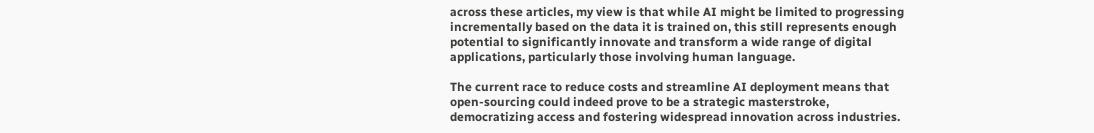across these articles, my view is that while AI might be limited to progressing incrementally based on the data it is trained on, this still represents enough potential to significantly innovate and transform a wide range of digital applications, particularly those involving human language.

The current race to reduce costs and streamline AI deployment means that open-sourcing could indeed prove to be a strategic masterstroke, democratizing access and fostering widespread innovation across industries.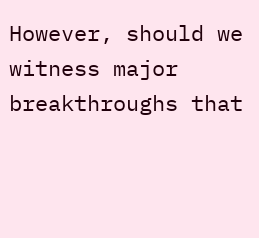However, should we witness major breakthroughs that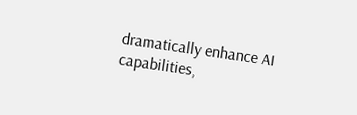dramatically enhance AI capabilities,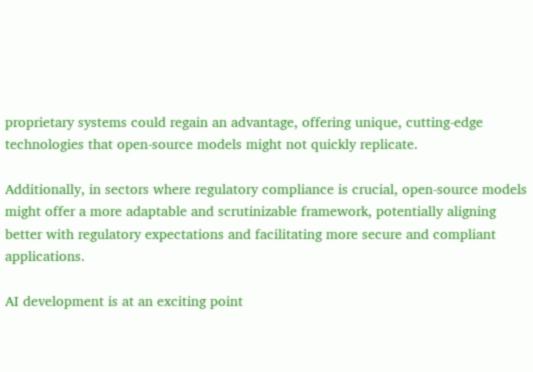proprietary systems could regain an advantage, offering unique, cutting-edge technologies that open-source models might not quickly replicate.

Additionally, in sectors where regulatory compliance is crucial, open-source models might offer a more adaptable and scrutinizable framework, potentially aligning better with regulatory expectations and facilitating more secure and compliant applications.

AI development is at an exciting point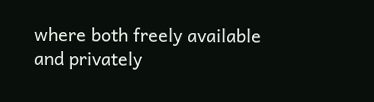where both freely available and privately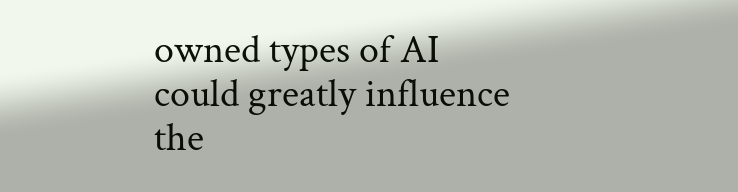owned types of AI could greatly influence the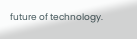future of technology.